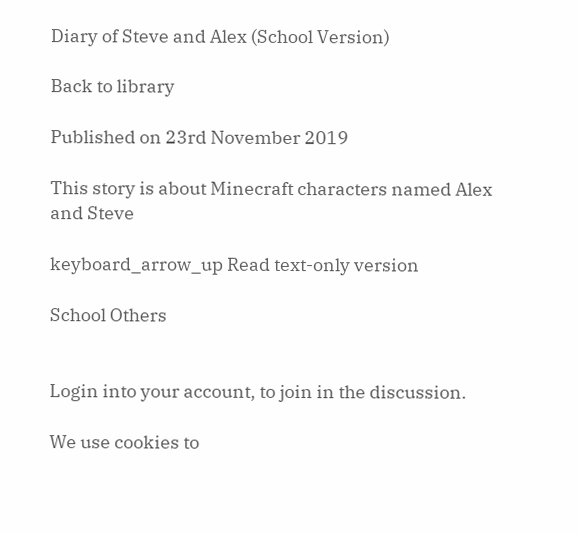Diary of Steve and Alex (School Version)

Back to library

Published on 23rd November 2019

This story is about Minecraft characters named Alex and Steve

keyboard_arrow_up Read text-only version

School Others


Login into your account, to join in the discussion.

We use cookies to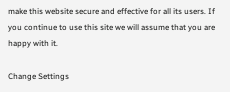make this website secure and effective for all its users. If you continue to use this site we will assume that you are happy with it.

Change Settings